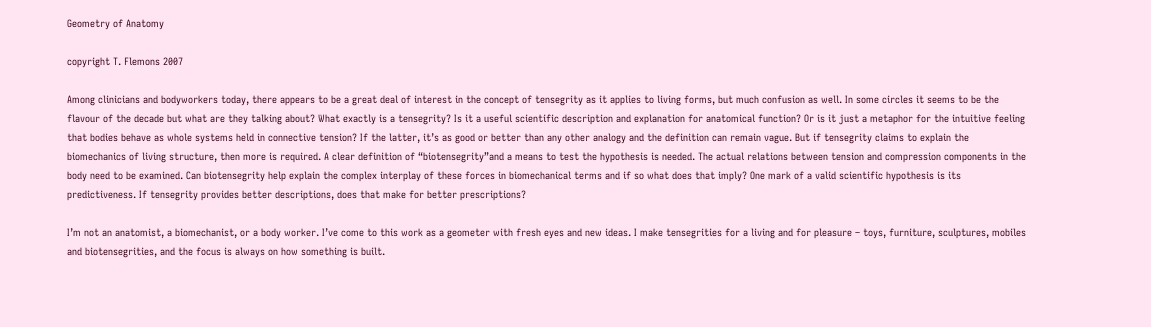Geometry of Anatomy

copyright T. Flemons 2007

Among clinicians and bodyworkers today, there appears to be a great deal of interest in the concept of tensegrity as it applies to living forms, but much confusion as well. In some circles it seems to be the flavour of the decade but what are they talking about? What exactly is a tensegrity? Is it a useful scientific description and explanation for anatomical function? Or is it just a metaphor for the intuitive feeling that bodies behave as whole systems held in connective tension? If the latter, it’s as good or better than any other analogy and the definition can remain vague. But if tensegrity claims to explain the biomechanics of living structure, then more is required. A clear definition of “biotensegrity”and a means to test the hypothesis is needed. The actual relations between tension and compression components in the body need to be examined. Can biotensegrity help explain the complex interplay of these forces in biomechanical terms and if so what does that imply? One mark of a valid scientific hypothesis is its predictiveness. If tensegrity provides better descriptions, does that make for better prescriptions?

I’m not an anatomist, a biomechanist, or a body worker. I’ve come to this work as a geometer with fresh eyes and new ideas. I make tensegrities for a living and for pleasure – toys, furniture, sculptures, mobiles and biotensegrities, and the focus is always on how something is built.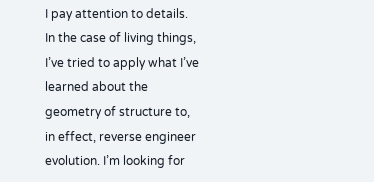I pay attention to details. In the case of living things, I’ve tried to apply what I’ve learned about the geometry of structure to, in effect, reverse engineer evolution. I’m looking for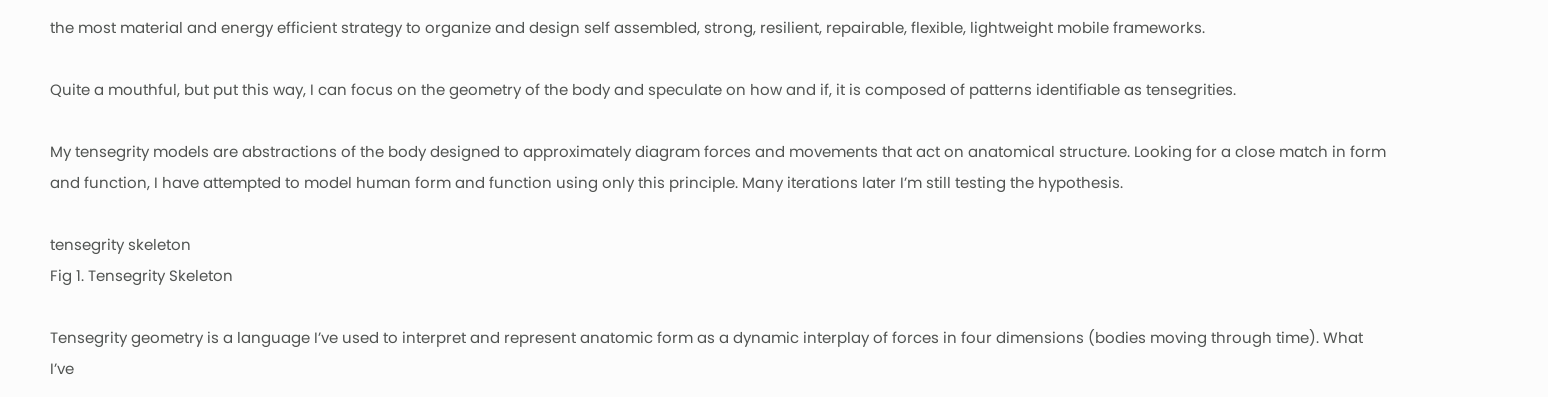the most material and energy efficient strategy to organize and design self assembled, strong, resilient, repairable, flexible, lightweight mobile frameworks.

Quite a mouthful, but put this way, I can focus on the geometry of the body and speculate on how and if, it is composed of patterns identifiable as tensegrities.

My tensegrity models are abstractions of the body designed to approximately diagram forces and movements that act on anatomical structure. Looking for a close match in form and function, I have attempted to model human form and function using only this principle. Many iterations later I’m still testing the hypothesis.

tensegrity skeleton
Fig 1. Tensegrity Skeleton

Tensegrity geometry is a language I’ve used to interpret and represent anatomic form as a dynamic interplay of forces in four dimensions (bodies moving through time). What I’ve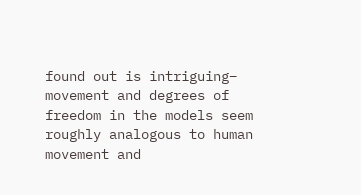found out is intriguing– movement and degrees of freedom in the models seem roughly analogous to human movement and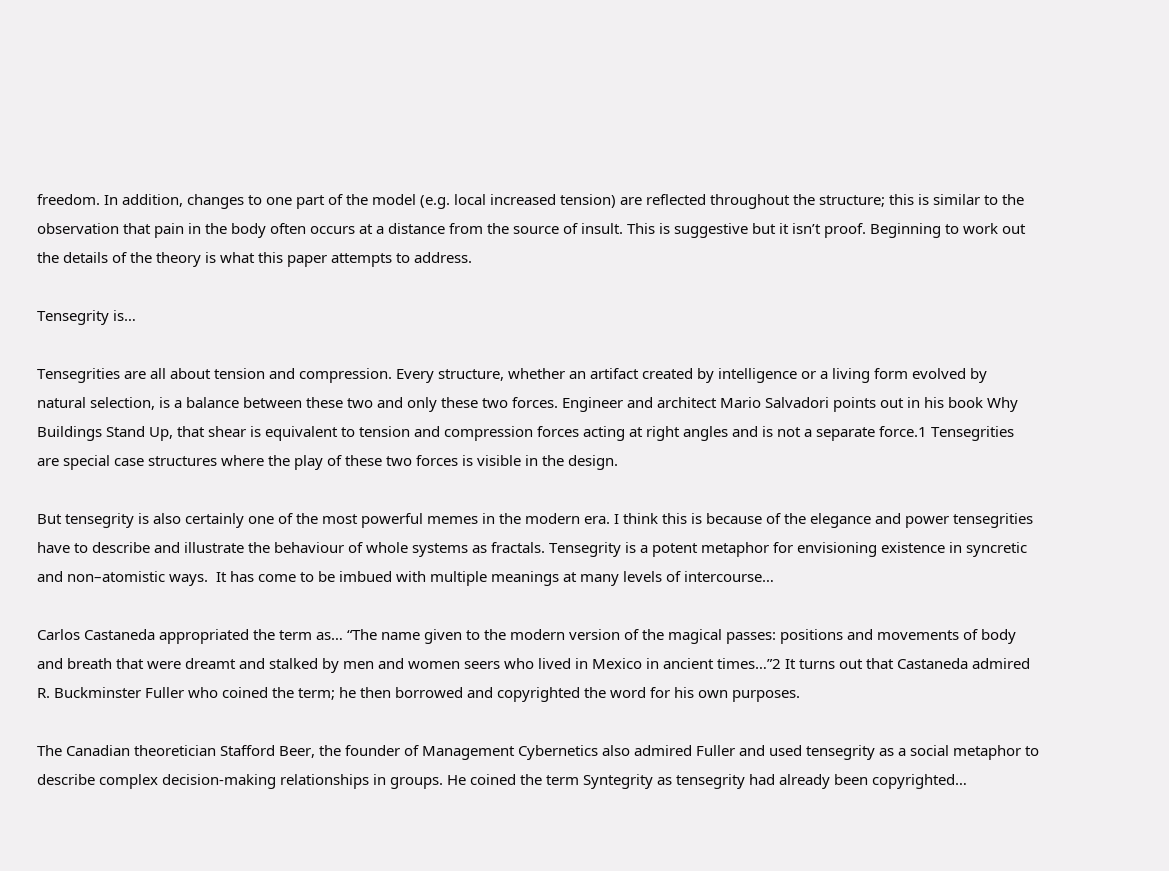freedom. In addition, changes to one part of the model (e.g. local increased tension) are reflected throughout the structure; this is similar to the observation that pain in the body often occurs at a distance from the source of insult. This is suggestive but it isn’t proof. Beginning to work out the details of the theory is what this paper attempts to address.

Tensegrity is…

Tensegrities are all about tension and compression. Every structure, whether an artifact created by intelligence or a living form evolved by natural selection, is a balance between these two and only these two forces. Engineer and architect Mario Salvadori points out in his book Why Buildings Stand Up, that shear is equivalent to tension and compression forces acting at right angles and is not a separate force.1 Tensegrities are special case structures where the play of these two forces is visible in the design.

But tensegrity is also certainly one of the most powerful memes in the modern era. I think this is because of the elegance and power tensegrities have to describe and illustrate the behaviour of whole systems as fractals. Tensegrity is a potent metaphor for envisioning existence in syncretic and non–atomistic ways.  It has come to be imbued with multiple meanings at many levels of intercourse…

Carlos Castaneda appropriated the term as… “The name given to the modern version of the magical passes: positions and movements of body and breath that were dreamt and stalked by men and women seers who lived in Mexico in ancient times…”2 It turns out that Castaneda admired R. Buckminster Fuller who coined the term; he then borrowed and copyrighted the word for his own purposes.

The Canadian theoretician Stafford Beer, the founder of Management Cybernetics also admired Fuller and used tensegrity as a social metaphor to describe complex decision-making relationships in groups. He coined the term Syntegrity as tensegrity had already been copyrighted…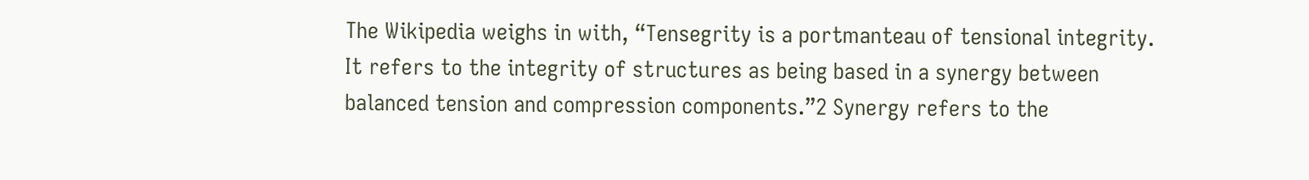The Wikipedia weighs in with, “Tensegrity is a portmanteau of tensional integrity. It refers to the integrity of structures as being based in a synergy between balanced tension and compression components.”2 Synergy refers to the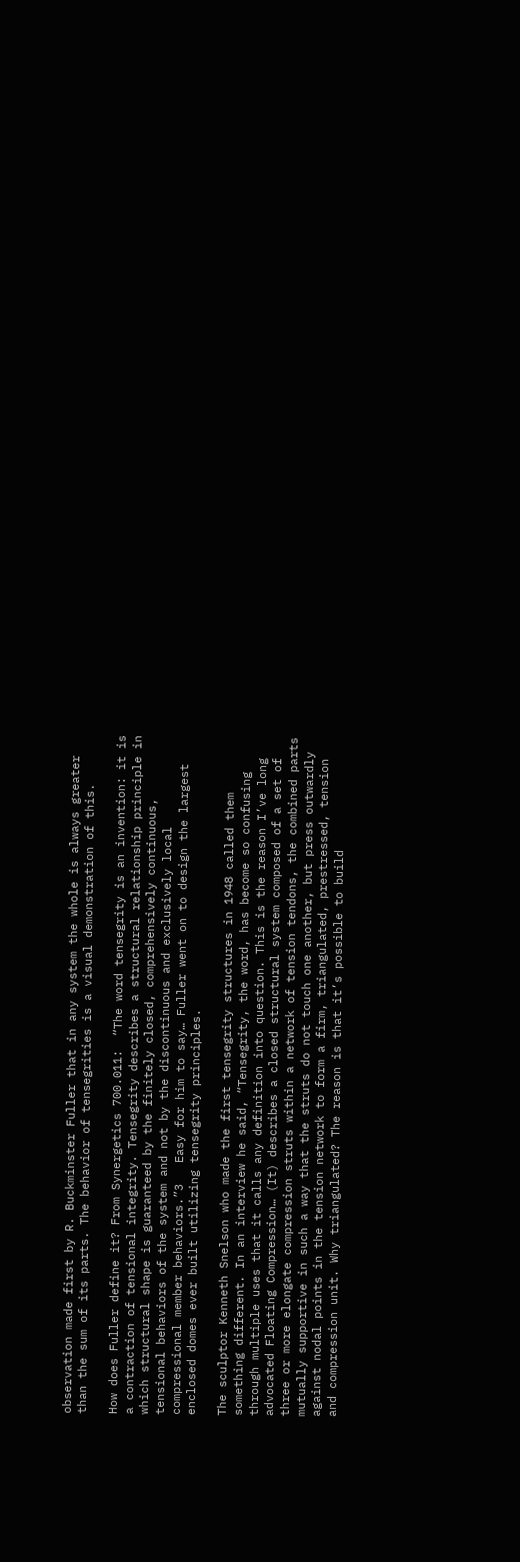observation made first by R. Buckminster Fuller that in any system the whole is always greater than the sum of its parts. The behavior of tensegrities is a visual demonstration of this.

How does Fuller define it? From Synergetics 700.011:  “The word tensegrity is an invention: it is a contraction of tensional integrity. Tensegrity describes a structural relationship principle in which structural shape is guaranteed by the finitely closed, comprehensively continuous, tensional behaviors of the system and not by the discontinuous and exclusively local compressional member behaviors.”3   Easy for him to say… Fuller went on to design the largest enclosed domes ever built utilizing tensegrity principles.

The sculptor Kenneth Snelson who made the first tensegrity structures in 1948 called them something different. In an interview he said, “Tensegrity, the word, has become so confusing through multiple uses that it calls any definition into question. This is the reason I’ve long advocated Floating Compression… (It) describes a closed structural system composed of a set of three or more elongate compression struts within a network of tension tendons, the combined parts mutually supportive in such a way that the struts do not touch one another, but press outwardly against nodal points in the tension network to form a firm, triangulated, prestressed, tension and compression unit. Why triangulated? The reason is that it’s possible to build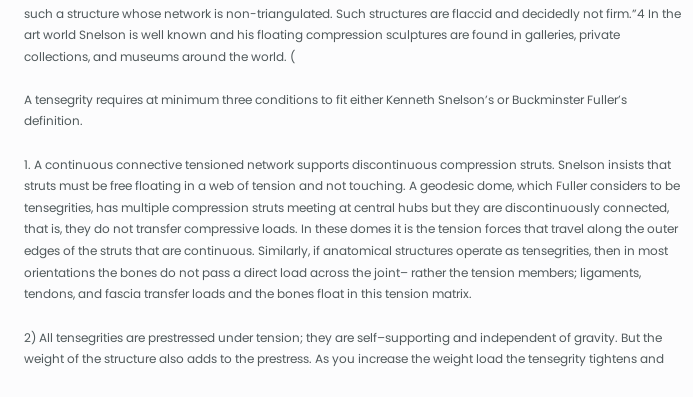such a structure whose network is non-triangulated. Such structures are flaccid and decidedly not firm.”4 In the art world Snelson is well known and his floating compression sculptures are found in galleries, private collections, and museums around the world. (

A tensegrity requires at minimum three conditions to fit either Kenneth Snelson’s or Buckminster Fuller’s definition.

1. A continuous connective tensioned network supports discontinuous compression struts. Snelson insists that struts must be free floating in a web of tension and not touching. A geodesic dome, which Fuller considers to be tensegrities, has multiple compression struts meeting at central hubs but they are discontinuously connected, that is, they do not transfer compressive loads. In these domes it is the tension forces that travel along the outer edges of the struts that are continuous. Similarly, if anatomical structures operate as tensegrities, then in most orientations the bones do not pass a direct load across the joint– rather the tension members; ligaments, tendons, and fascia transfer loads and the bones float in this tension matrix.

2) All tensegrities are prestressed under tension; they are self–supporting and independent of gravity. But the weight of the structure also adds to the prestress. As you increase the weight load the tensegrity tightens and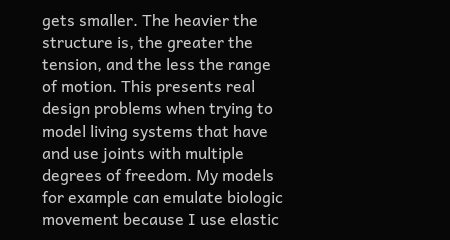gets smaller. The heavier the structure is, the greater the tension, and the less the range of motion. This presents real design problems when trying to model living systems that have and use joints with multiple degrees of freedom. My models for example can emulate biologic movement because I use elastic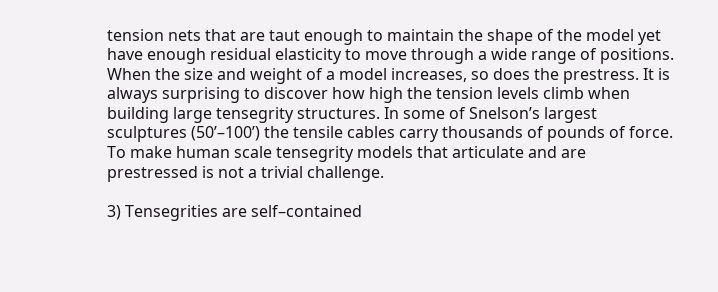tension nets that are taut enough to maintain the shape of the model yet have enough residual elasticity to move through a wide range of positions. When the size and weight of a model increases, so does the prestress. It is always surprising to discover how high the tension levels climb when building large tensegrity structures. In some of Snelson’s largest sculptures (50’–100’) the tensile cables carry thousands of pounds of force. To make human scale tensegrity models that articulate and are prestressed is not a trivial challenge.

3) Tensegrities are self–contained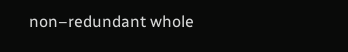non–redundant whole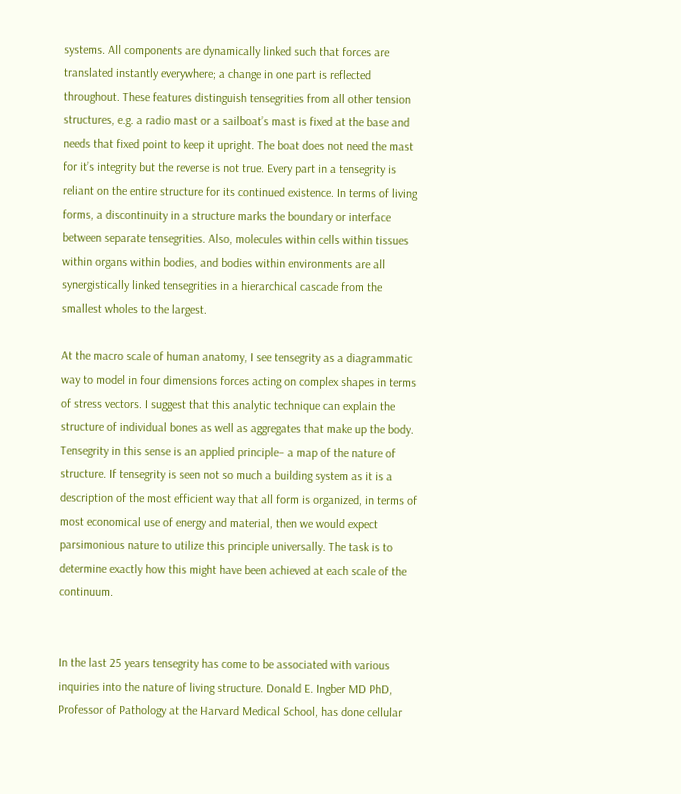systems. All components are dynamically linked such that forces are translated instantly everywhere; a change in one part is reflected throughout. These features distinguish tensegrities from all other tension structures, e.g. a radio mast or a sailboat’s mast is fixed at the base and needs that fixed point to keep it upright. The boat does not need the mast for it’s integrity but the reverse is not true. Every part in a tensegrity is reliant on the entire structure for its continued existence. In terms of living forms, a discontinuity in a structure marks the boundary or interface between separate tensegrities. Also, molecules within cells within tissues within organs within bodies, and bodies within environments are all synergistically linked tensegrities in a hierarchical cascade from the smallest wholes to the largest.

At the macro scale of human anatomy, I see tensegrity as a diagrammatic way to model in four dimensions forces acting on complex shapes in terms of stress vectors. I suggest that this analytic technique can explain the structure of individual bones as well as aggregates that make up the body.  Tensegrity in this sense is an applied principle– a map of the nature of structure. If tensegrity is seen not so much a building system as it is a description of the most efficient way that all form is organized, in terms of most economical use of energy and material, then we would expect parsimonious nature to utilize this principle universally. The task is to determine exactly how this might have been achieved at each scale of the continuum.


In the last 25 years tensegrity has come to be associated with various inquiries into the nature of living structure. Donald E. Ingber MD PhD, Professor of Pathology at the Harvard Medical School, has done cellular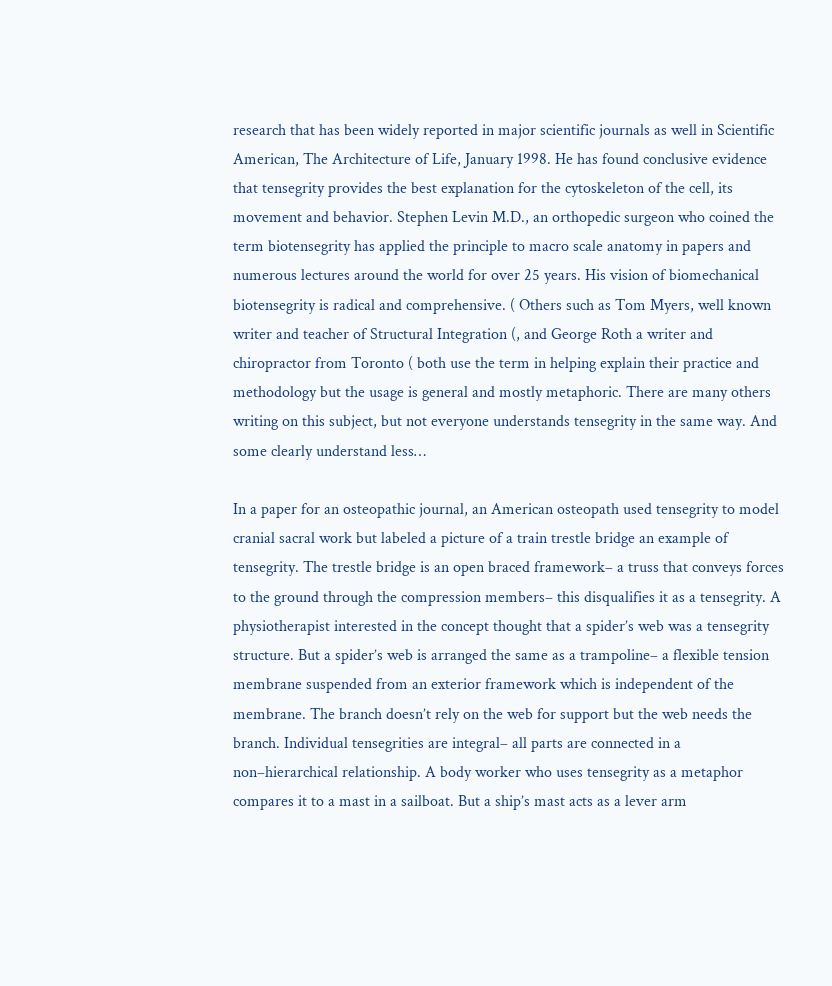research that has been widely reported in major scientific journals as well in Scientific American, The Architecture of Life, January 1998. He has found conclusive evidence that tensegrity provides the best explanation for the cytoskeleton of the cell, its movement and behavior. Stephen Levin M.D., an orthopedic surgeon who coined the term biotensegrity has applied the principle to macro scale anatomy in papers and numerous lectures around the world for over 25 years. His vision of biomechanical biotensegrity is radical and comprehensive. ( Others such as Tom Myers, well known writer and teacher of Structural Integration (, and George Roth a writer and chiropractor from Toronto ( both use the term in helping explain their practice and methodology but the usage is general and mostly metaphoric. There are many others writing on this subject, but not everyone understands tensegrity in the same way. And some clearly understand less…

In a paper for an osteopathic journal, an American osteopath used tensegrity to model cranial sacral work but labeled a picture of a train trestle bridge an example of tensegrity. The trestle bridge is an open braced framework– a truss that conveys forces to the ground through the compression members– this disqualifies it as a tensegrity. A physiotherapist interested in the concept thought that a spider’s web was a tensegrity structure. But a spider’s web is arranged the same as a trampoline– a flexible tension membrane suspended from an exterior framework which is independent of the membrane. The branch doesn’t rely on the web for support but the web needs the branch. Individual tensegrities are integral– all parts are connected in a non–hierarchical relationship. A body worker who uses tensegrity as a metaphor compares it to a mast in a sailboat. But a ship’s mast acts as a lever arm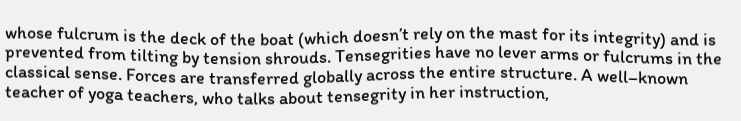whose fulcrum is the deck of the boat (which doesn’t rely on the mast for its integrity) and is prevented from tilting by tension shrouds. Tensegrities have no lever arms or fulcrums in the classical sense. Forces are transferred globally across the entire structure. A well–known teacher of yoga teachers, who talks about tensegrity in her instruction,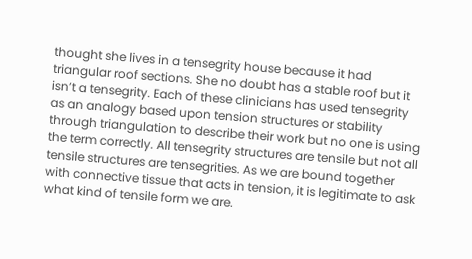thought she lives in a tensegrity house because it had triangular roof sections. She no doubt has a stable roof but it isn’t a tensegrity. Each of these clinicians has used tensegrity as an analogy based upon tension structures or stability through triangulation to describe their work but no one is using the term correctly. All tensegrity structures are tensile but not all tensile structures are tensegrities. As we are bound together with connective tissue that acts in tension, it is legitimate to ask what kind of tensile form we are.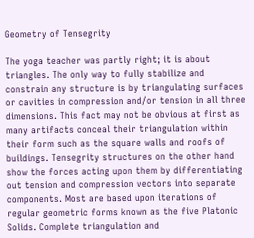Geometry of Tensegrity

The yoga teacher was partly right; it is about triangles. The only way to fully stabilize and constrain any structure is by triangulating surfaces or cavities in compression and/or tension in all three dimensions. This fact may not be obvious at first as many artifacts conceal their triangulation within their form such as the square walls and roofs of buildings. Tensegrity structures on the other hand show the forces acting upon them by differentiating out tension and compression vectors into separate components. Most are based upon iterations of regular geometric forms known as the five Platonic Solids. Complete triangulation and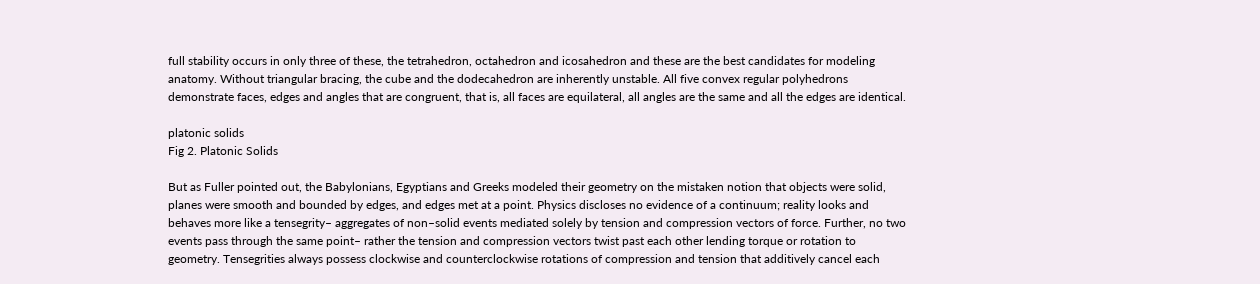full stability occurs in only three of these, the tetrahedron, octahedron and icosahedron and these are the best candidates for modeling anatomy. Without triangular bracing, the cube and the dodecahedron are inherently unstable. All five convex regular polyhedrons demonstrate faces, edges and angles that are congruent, that is, all faces are equilateral, all angles are the same and all the edges are identical.

platonic solids
Fig 2. Platonic Solids

But as Fuller pointed out, the Babylonians, Egyptians and Greeks modeled their geometry on the mistaken notion that objects were solid, planes were smooth and bounded by edges, and edges met at a point. Physics discloses no evidence of a continuum; reality looks and behaves more like a tensegrity– aggregates of non–solid events mediated solely by tension and compression vectors of force. Further, no two events pass through the same point– rather the tension and compression vectors twist past each other lending torque or rotation to geometry. Tensegrities always possess clockwise and counterclockwise rotations of compression and tension that additively cancel each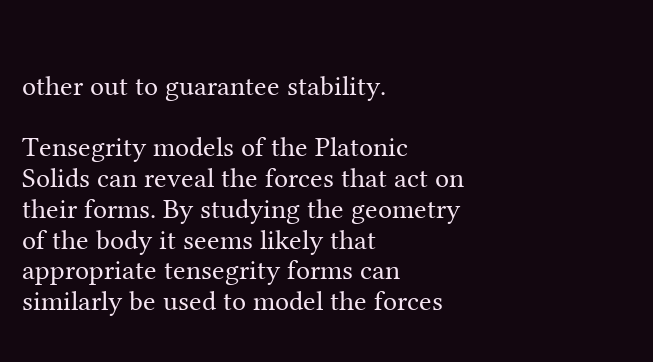other out to guarantee stability.

Tensegrity models of the Platonic Solids can reveal the forces that act on their forms. By studying the geometry of the body it seems likely that appropriate tensegrity forms can similarly be used to model the forces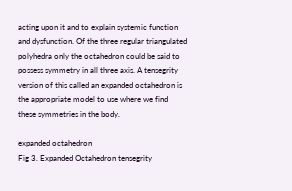acting upon it and to explain systemic function and dysfunction. Of the three regular triangulated polyhedra only the octahedron could be said to possess symmetry in all three axis. A tensegrity version of this called an expanded octahedron is the appropriate model to use where we find these symmetries in the body.

expanded octahedron
Fig 3. Expanded Octahedron tensegrity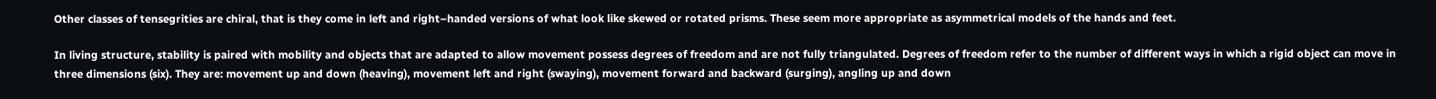Other classes of tensegrities are chiral, that is they come in left and right–handed versions of what look like skewed or rotated prisms. These seem more appropriate as asymmetrical models of the hands and feet.

In living structure, stability is paired with mobility and objects that are adapted to allow movement possess degrees of freedom and are not fully triangulated. Degrees of freedom refer to the number of different ways in which a rigid object can move in three dimensions (six). They are: movement up and down (heaving), movement left and right (swaying), movement forward and backward (surging), angling up and down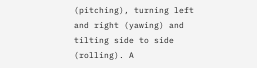(pitching), turning left and right (yawing) and tilting side to side (rolling). A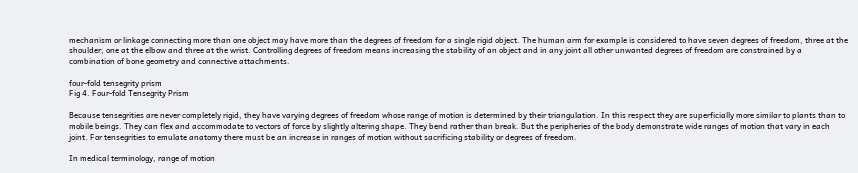mechanism or linkage connecting more than one object may have more than the degrees of freedom for a single rigid object. The human arm for example is considered to have seven degrees of freedom, three at the shoulder, one at the elbow and three at the wrist. Controlling degrees of freedom means increasing the stability of an object and in any joint all other unwanted degrees of freedom are constrained by a combination of bone geometry and connective attachments.

four-fold tensegrity prism
Fig 4. Four-fold Tensegrity Prism

Because tensegrities are never completely rigid, they have varying degrees of freedom whose range of motion is determined by their triangulation. In this respect they are superficially more similar to plants than to mobile beings. They can flex and accommodate to vectors of force by slightly altering shape. They bend rather than break. But the peripheries of the body demonstrate wide ranges of motion that vary in each joint. For tensegrities to emulate anatomy there must be an increase in ranges of motion without sacrificing stability or degrees of freedom.

In medical terminology, range of motion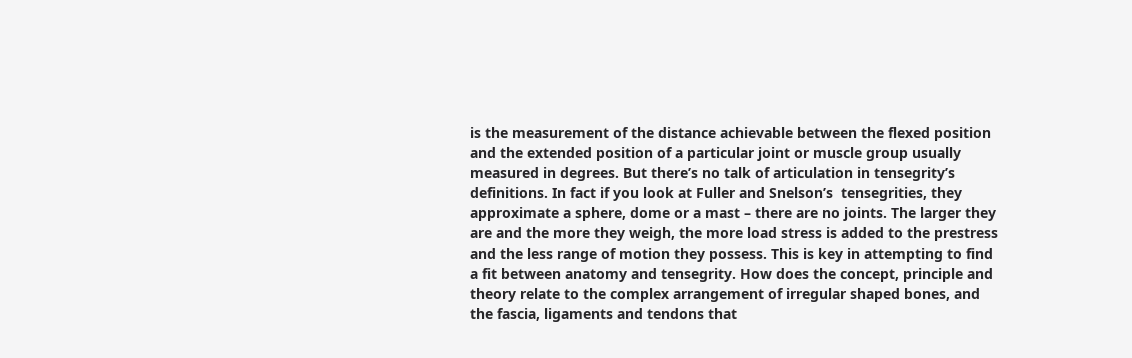is the measurement of the distance achievable between the flexed position and the extended position of a particular joint or muscle group usually measured in degrees. But there’s no talk of articulation in tensegrity’s definitions. In fact if you look at Fuller and Snelson’s  tensegrities, they approximate a sphere, dome or a mast – there are no joints. The larger they are and the more they weigh, the more load stress is added to the prestress and the less range of motion they possess. This is key in attempting to find a fit between anatomy and tensegrity. How does the concept, principle and theory relate to the complex arrangement of irregular shaped bones, and the fascia, ligaments and tendons that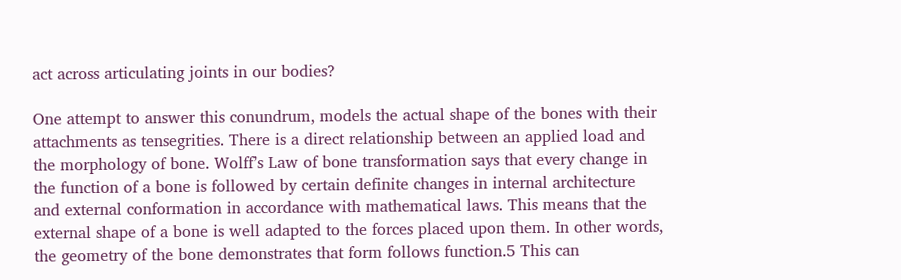act across articulating joints in our bodies?

One attempt to answer this conundrum, models the actual shape of the bones with their attachments as tensegrities. There is a direct relationship between an applied load and the morphology of bone. Wolff’s Law of bone transformation says that every change in the function of a bone is followed by certain definite changes in internal architecture and external conformation in accordance with mathematical laws. This means that the external shape of a bone is well adapted to the forces placed upon them. In other words, the geometry of the bone demonstrates that form follows function.5 This can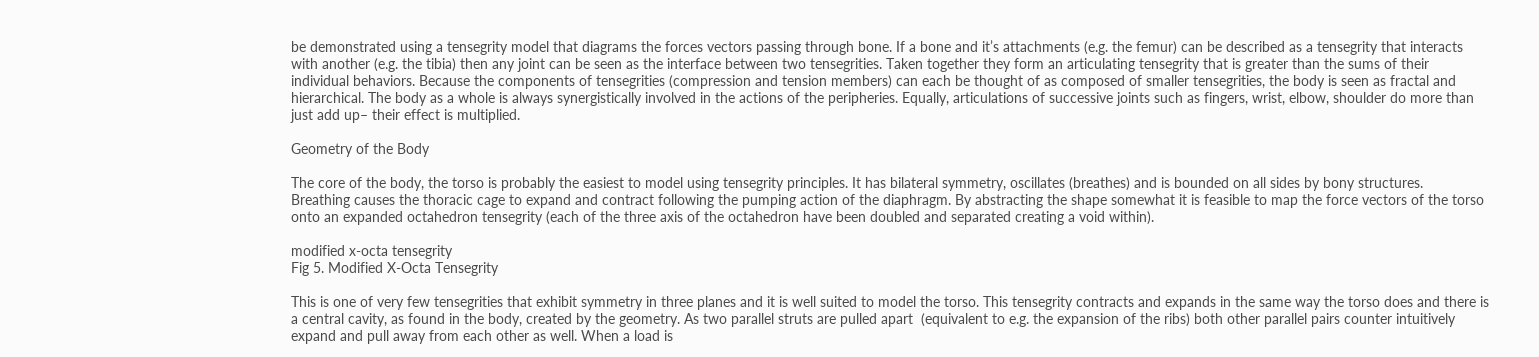be demonstrated using a tensegrity model that diagrams the forces vectors passing through bone. If a bone and it’s attachments (e.g. the femur) can be described as a tensegrity that interacts with another (e.g. the tibia) then any joint can be seen as the interface between two tensegrities. Taken together they form an articulating tensegrity that is greater than the sums of their individual behaviors. Because the components of tensegrities (compression and tension members) can each be thought of as composed of smaller tensegrities, the body is seen as fractal and hierarchical. The body as a whole is always synergistically involved in the actions of the peripheries. Equally, articulations of successive joints such as fingers, wrist, elbow, shoulder do more than just add up– their effect is multiplied.

Geometry of the Body

The core of the body, the torso is probably the easiest to model using tensegrity principles. It has bilateral symmetry, oscillates (breathes) and is bounded on all sides by bony structures.  Breathing causes the thoracic cage to expand and contract following the pumping action of the diaphragm. By abstracting the shape somewhat it is feasible to map the force vectors of the torso onto an expanded octahedron tensegrity (each of the three axis of the octahedron have been doubled and separated creating a void within).

modified x-octa tensegrity
Fig 5. Modified X-Octa Tensegrity

This is one of very few tensegrities that exhibit symmetry in three planes and it is well suited to model the torso. This tensegrity contracts and expands in the same way the torso does and there is a central cavity, as found in the body, created by the geometry. As two parallel struts are pulled apart  (equivalent to e.g. the expansion of the ribs) both other parallel pairs counter intuitively expand and pull away from each other as well. When a load is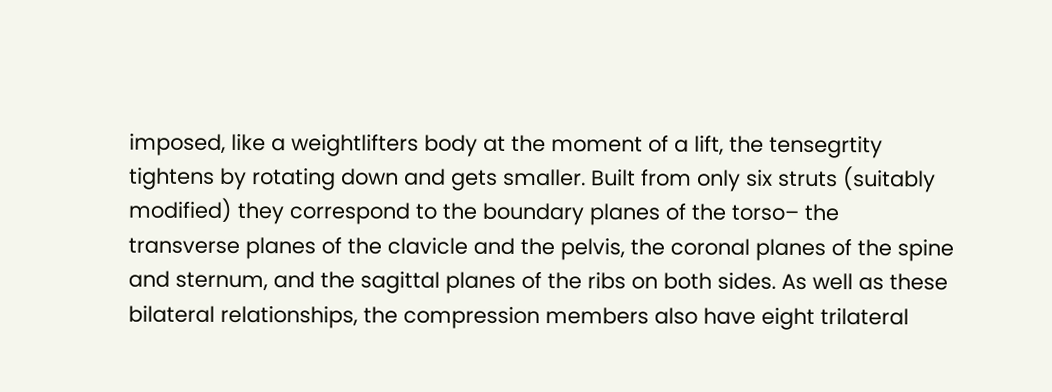imposed, like a weightlifters body at the moment of a lift, the tensegrtity tightens by rotating down and gets smaller. Built from only six struts (suitably modified) they correspond to the boundary planes of the torso– the transverse planes of the clavicle and the pelvis, the coronal planes of the spine and sternum, and the sagittal planes of the ribs on both sides. As well as these bilateral relationships, the compression members also have eight trilateral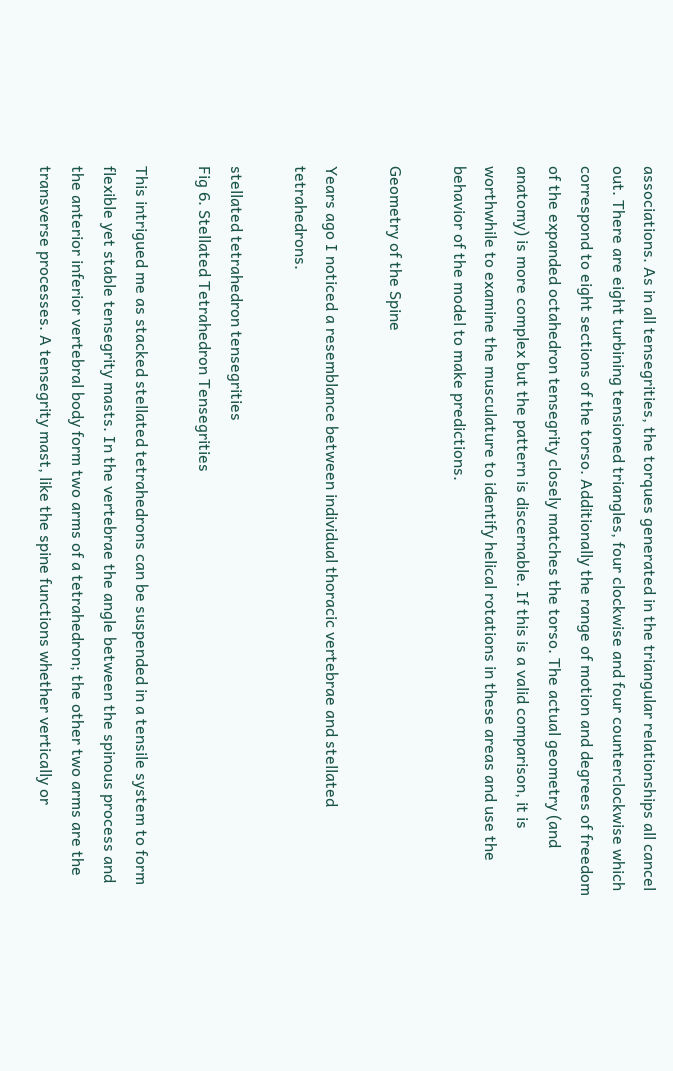associations. As in all tensegrities, the torques generated in the triangular relationships all cancel out. There are eight turbining tensioned triangles, four clockwise and four counterclockwise which correspond to eight sections of the torso. Additionally the range of motion and degrees of freedom of the expanded octahedron tensegrity closely matches the torso. The actual geometry (and anatomy) is more complex but the pattern is discernable. If this is a valid comparison, it is worthwhile to examine the musculature to identify helical rotations in these areas and use the behavior of the model to make predictions.

Geometry of the Spine

Years ago I noticed a resemblance between individual thoracic vertebrae and stellated tetrahedrons.

stellated tetrahedron tensegrities
Fig 6. Stellated Tetrahedron Tensegrities

This intrigued me as stacked stellated tetrahedrons can be suspended in a tensile system to form flexible yet stable tensegrity masts. In the vertebrae the angle between the spinous process and the anterior inferior vertebral body form two arms of a tetrahedron; the other two arms are the transverse processes. A tensegrity mast, like the spine functions whether vertically or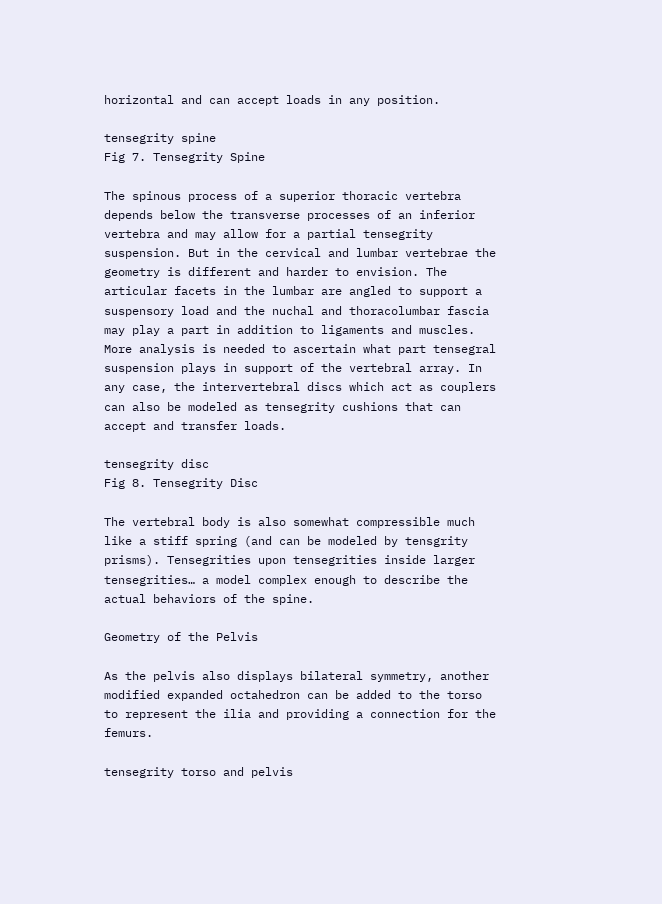horizontal and can accept loads in any position.

tensegrity spine
Fig 7. Tensegrity Spine

The spinous process of a superior thoracic vertebra depends below the transverse processes of an inferior vertebra and may allow for a partial tensegrity suspension. But in the cervical and lumbar vertebrae the geometry is different and harder to envision. The articular facets in the lumbar are angled to support a suspensory load and the nuchal and thoracolumbar fascia may play a part in addition to ligaments and muscles. More analysis is needed to ascertain what part tensegral suspension plays in support of the vertebral array. In any case, the intervertebral discs which act as couplers can also be modeled as tensegrity cushions that can accept and transfer loads.

tensegrity disc
Fig 8. Tensegrity Disc

The vertebral body is also somewhat compressible much like a stiff spring (and can be modeled by tensgrity prisms). Tensegrities upon tensegrities inside larger tensegrities… a model complex enough to describe the actual behaviors of the spine.

Geometry of the Pelvis

As the pelvis also displays bilateral symmetry, another modified expanded octahedron can be added to the torso to represent the ilia and providing a connection for the femurs.

tensegrity torso and pelvis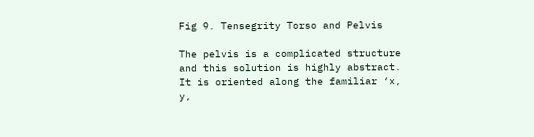Fig 9. Tensegrity Torso and Pelvis

The pelvis is a complicated structure and this solution is highly abstract. It is oriented along the familiar ‘x, y,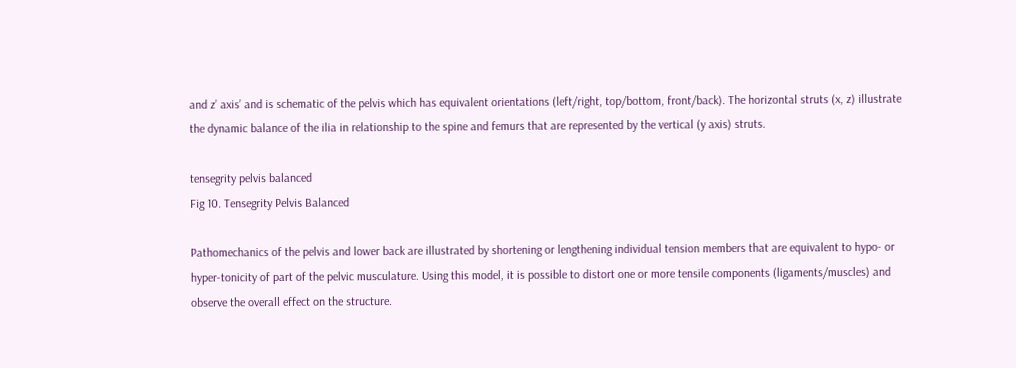and z’ axis’ and is schematic of the pelvis which has equivalent orientations (left/right, top/bottom, front/back). The horizontal struts (x, z) illustrate the dynamic balance of the ilia in relationship to the spine and femurs that are represented by the vertical (y axis) struts.

tensegrity pelvis balanced
Fig 10. Tensegrity Pelvis Balanced

Pathomechanics of the pelvis and lower back are illustrated by shortening or lengthening individual tension members that are equivalent to hypo- or hyper-tonicity of part of the pelvic musculature. Using this model, it is possible to distort one or more tensile components (ligaments/muscles) and observe the overall effect on the structure.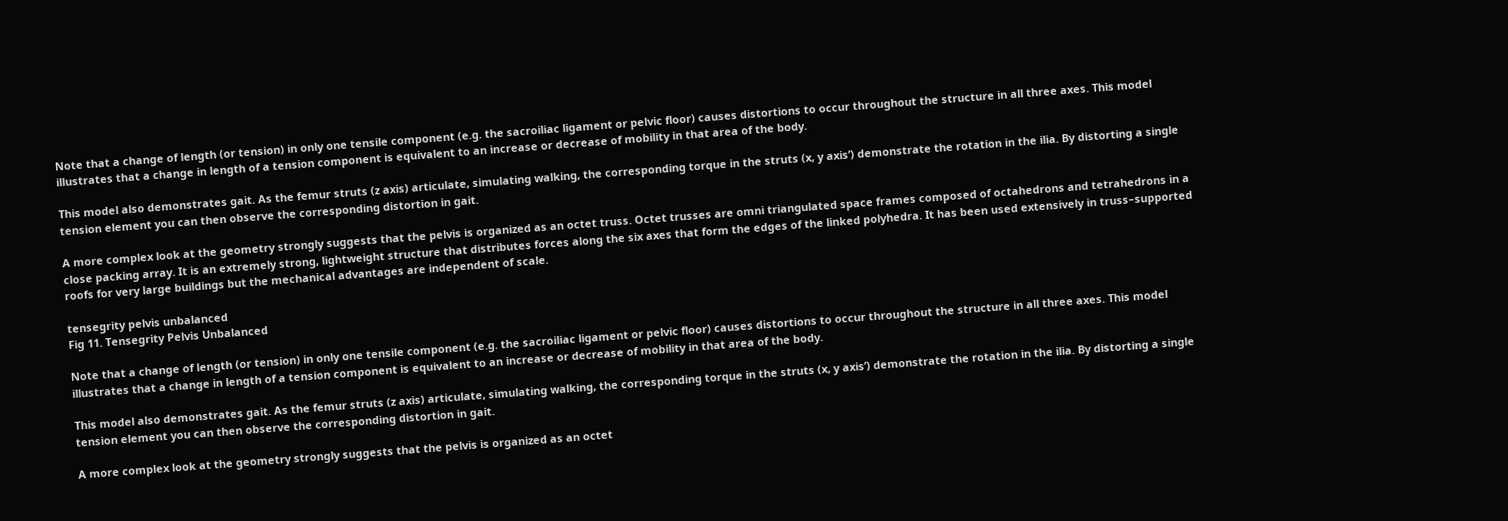Note that a change of length (or tension) in only one tensile component (e.g. the sacroiliac ligament or pelvic floor) causes distortions to occur throughout the structure in all three axes. This model illustrates that a change in length of a tension component is equivalent to an increase or decrease of mobility in that area of the body.

This model also demonstrates gait. As the femur struts (z axis) articulate, simulating walking, the corresponding torque in the struts (x, y axis’) demonstrate the rotation in the ilia. By distorting a single tension element you can then observe the corresponding distortion in gait.

A more complex look at the geometry strongly suggests that the pelvis is organized as an octet truss. Octet trusses are omni triangulated space frames composed of octahedrons and tetrahedrons in a close packing array. It is an extremely strong, lightweight structure that distributes forces along the six axes that form the edges of the linked polyhedra. It has been used extensively in truss–supported roofs for very large buildings but the mechanical advantages are independent of scale.

tensegrity pelvis unbalanced
Fig 11. Tensegrity Pelvis Unbalanced

Note that a change of length (or tension) in only one tensile component (e.g. the sacroiliac ligament or pelvic floor) causes distortions to occur throughout the structure in all three axes. This model illustrates that a change in length of a tension component is equivalent to an increase or decrease of mobility in that area of the body.

This model also demonstrates gait. As the femur struts (z axis) articulate, simulating walking, the corresponding torque in the struts (x, y axis’) demonstrate the rotation in the ilia. By distorting a single tension element you can then observe the corresponding distortion in gait.

A more complex look at the geometry strongly suggests that the pelvis is organized as an octet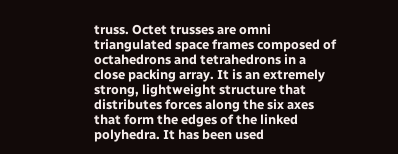truss. Octet trusses are omni triangulated space frames composed of octahedrons and tetrahedrons in a close packing array. It is an extremely strong, lightweight structure that distributes forces along the six axes that form the edges of the linked polyhedra. It has been used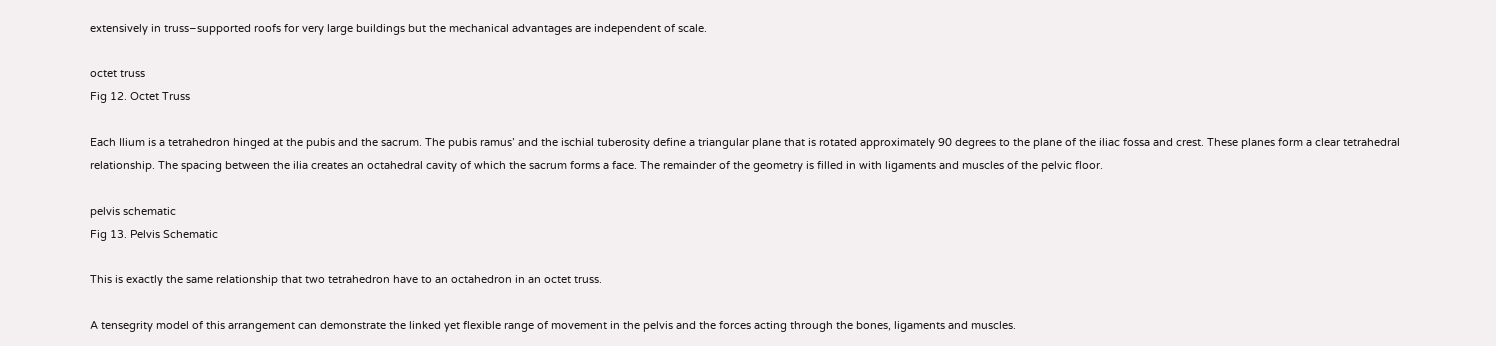extensively in truss–supported roofs for very large buildings but the mechanical advantages are independent of scale.

octet truss
Fig 12. Octet Truss

Each Ilium is a tetrahedron hinged at the pubis and the sacrum. The pubis ramus’ and the ischial tuberosity define a triangular plane that is rotated approximately 90 degrees to the plane of the iliac fossa and crest. These planes form a clear tetrahedral relationship. The spacing between the ilia creates an octahedral cavity of which the sacrum forms a face. The remainder of the geometry is filled in with ligaments and muscles of the pelvic floor.

pelvis schematic
Fig 13. Pelvis Schematic

This is exactly the same relationship that two tetrahedron have to an octahedron in an octet truss.

A tensegrity model of this arrangement can demonstrate the linked yet flexible range of movement in the pelvis and the forces acting through the bones, ligaments and muscles.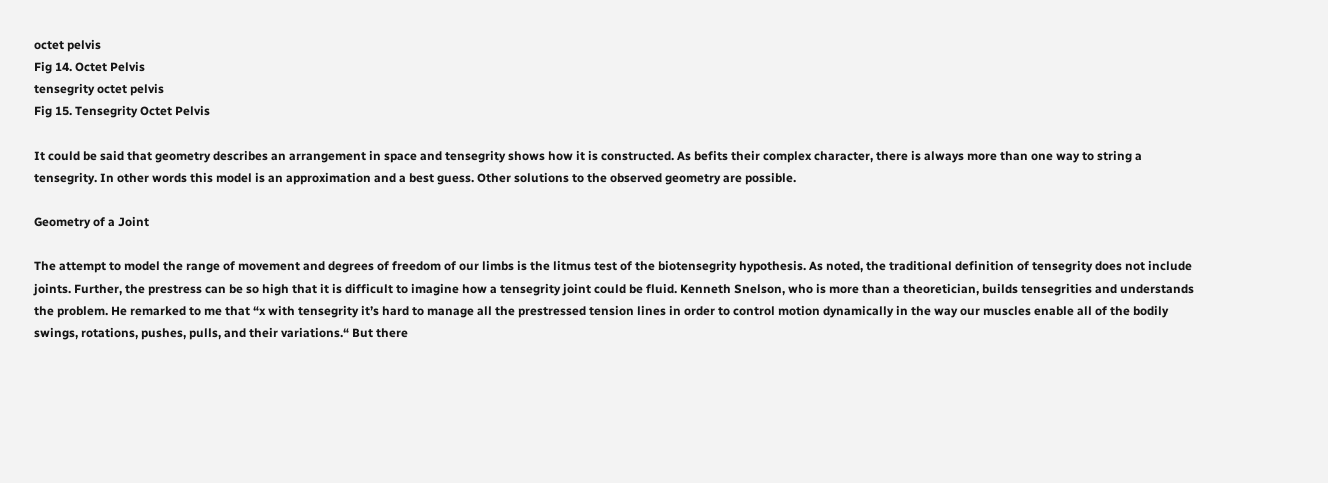octet pelvis
Fig 14. Octet Pelvis
tensegrity octet pelvis
Fig 15. Tensegrity Octet Pelvis

It could be said that geometry describes an arrangement in space and tensegrity shows how it is constructed. As befits their complex character, there is always more than one way to string a tensegrity. In other words this model is an approximation and a best guess. Other solutions to the observed geometry are possible.

Geometry of a Joint

The attempt to model the range of movement and degrees of freedom of our limbs is the litmus test of the biotensegrity hypothesis. As noted, the traditional definition of tensegrity does not include joints. Further, the prestress can be so high that it is difficult to imagine how a tensegrity joint could be fluid. Kenneth Snelson, who is more than a theoretician, builds tensegrities and understands the problem. He remarked to me that “x with tensegrity it’s hard to manage all the prestressed tension lines in order to control motion dynamically in the way our muscles enable all of the bodily swings, rotations, pushes, pulls, and their variations.“ But there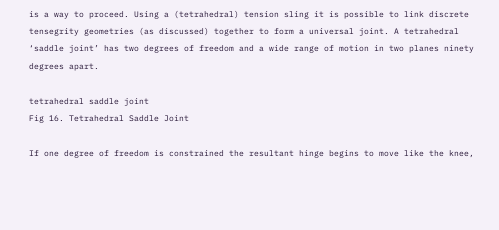is a way to proceed. Using a (tetrahedral) tension sling it is possible to link discrete tensegrity geometries (as discussed) together to form a universal joint. A tetrahedral ‘saddle joint’ has two degrees of freedom and a wide range of motion in two planes ninety degrees apart.

tetrahedral saddle joint
Fig 16. Tetrahedral Saddle Joint

If one degree of freedom is constrained the resultant hinge begins to move like the knee,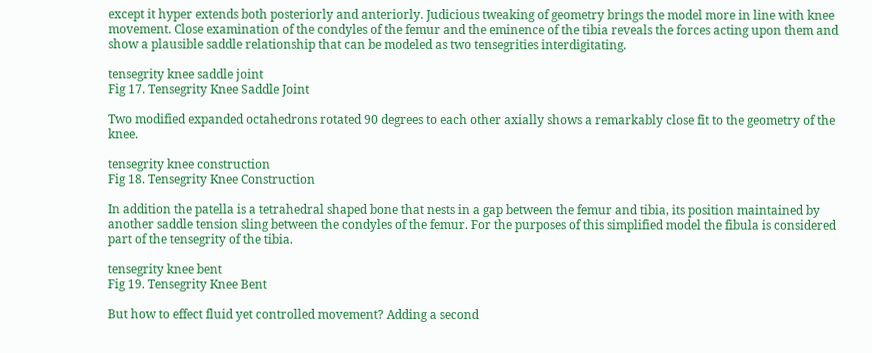except it hyper extends both posteriorly and anteriorly. Judicious tweaking of geometry brings the model more in line with knee movement. Close examination of the condyles of the femur and the eminence of the tibia reveals the forces acting upon them and show a plausible saddle relationship that can be modeled as two tensegrities interdigitating.

tensegrity knee saddle joint
Fig 17. Tensegrity Knee Saddle Joint

Two modified expanded octahedrons rotated 90 degrees to each other axially shows a remarkably close fit to the geometry of the knee.

tensegrity knee construction
Fig 18. Tensegrity Knee Construction

In addition the patella is a tetrahedral shaped bone that nests in a gap between the femur and tibia, its position maintained by another saddle tension sling between the condyles of the femur. For the purposes of this simplified model the fibula is considered part of the tensegrity of the tibia.

tensegrity knee bent
Fig 19. Tensegrity Knee Bent

But how to effect fluid yet controlled movement? Adding a second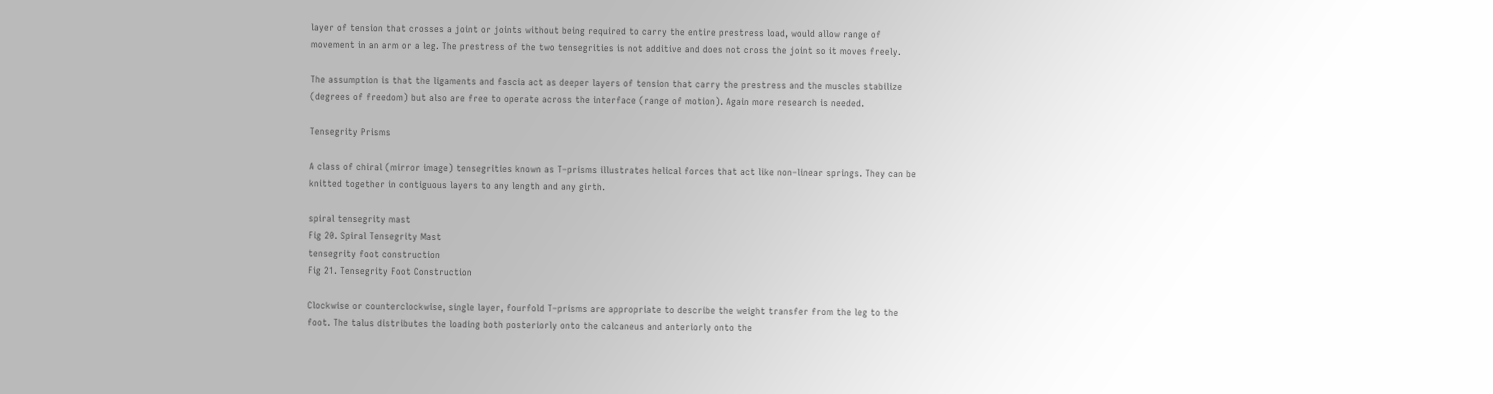layer of tension that crosses a joint or joints without being required to carry the entire prestress load, would allow range of movement in an arm or a leg. The prestress of the two tensegrities is not additive and does not cross the joint so it moves freely.

The assumption is that the ligaments and fascia act as deeper layers of tension that carry the prestress and the muscles stabilize (degrees of freedom) but also are free to operate across the interface (range of motion). Again more research is needed.

Tensegrity Prisms

A class of chiral (mirror image) tensegrities known as T–prisms illustrates helical forces that act like non–linear springs. They can be knitted together in contiguous layers to any length and any girth.

spiral tensegrity mast
Fig 20. Spiral Tensegrity Mast
tensegrity foot construction
Fig 21. Tensegrity Foot Construction

Clockwise or counterclockwise, single layer, fourfold T–prisms are appropriate to describe the weight transfer from the leg to the foot. The talus distributes the loading both posteriorly onto the calcaneus and anteriorly onto the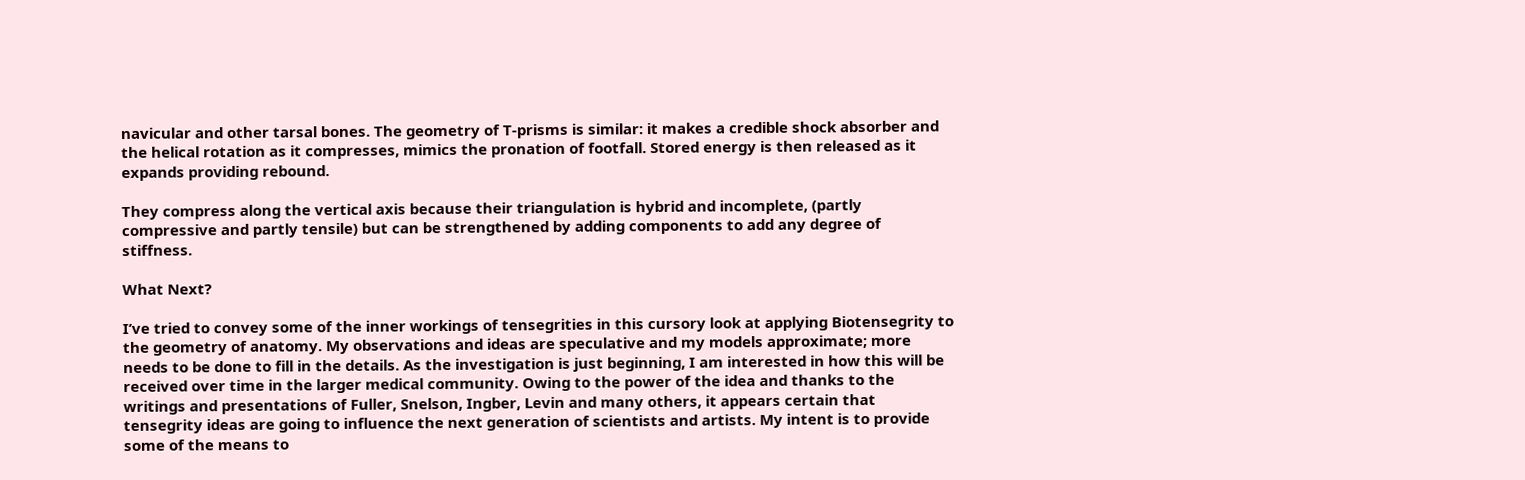navicular and other tarsal bones. The geometry of T-prisms is similar: it makes a credible shock absorber and the helical rotation as it compresses, mimics the pronation of footfall. Stored energy is then released as it expands providing rebound.

They compress along the vertical axis because their triangulation is hybrid and incomplete, (partly compressive and partly tensile) but can be strengthened by adding components to add any degree of stiffness.

What Next?

I’ve tried to convey some of the inner workings of tensegrities in this cursory look at applying Biotensegrity to the geometry of anatomy. My observations and ideas are speculative and my models approximate; more needs to be done to fill in the details. As the investigation is just beginning, I am interested in how this will be received over time in the larger medical community. Owing to the power of the idea and thanks to the writings and presentations of Fuller, Snelson, Ingber, Levin and many others, it appears certain that tensegrity ideas are going to influence the next generation of scientists and artists. My intent is to provide some of the means to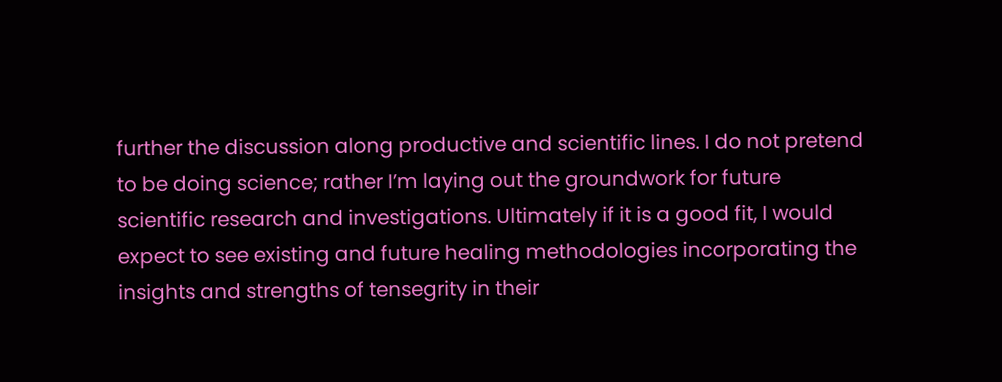further the discussion along productive and scientific lines. I do not pretend to be doing science; rather I’m laying out the groundwork for future scientific research and investigations. Ultimately if it is a good fit, I would expect to see existing and future healing methodologies incorporating the insights and strengths of tensegrity in their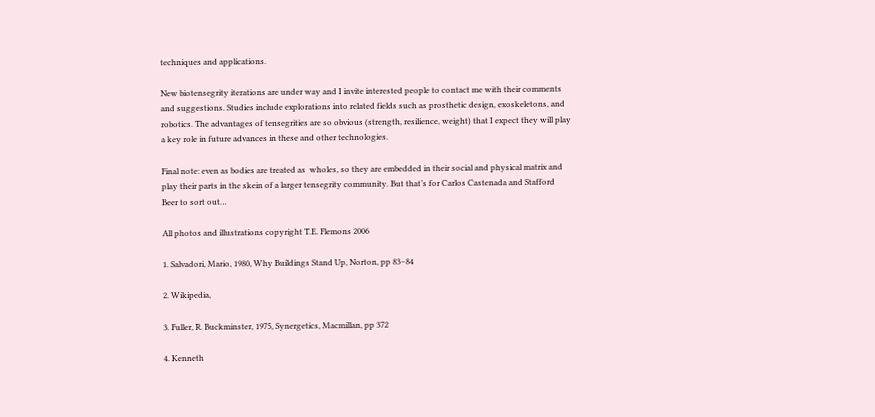techniques and applications.

New biotensegrity iterations are under way and I invite interested people to contact me with their comments and suggestions. Studies include explorations into related fields such as prosthetic design, exoskeletons, and robotics. The advantages of tensegrities are so obvious (strength, resilience, weight) that I expect they will play a key role in future advances in these and other technologies.

Final note: even as bodies are treated as  wholes, so they are embedded in their social and physical matrix and play their parts in the skein of a larger tensegrity community. But that’s for Carlos Castenada and Stafford Beer to sort out…

All photos and illustrations copyright T.E. Flemons 2006

1. Salvadori, Mario, 1980, Why Buildings Stand Up, Norton, pp 83–84

2. Wikipedia,

3. Fuller, R. Buckminster, 1975, Synergetics, Macmillan, pp 372

4. Kenneth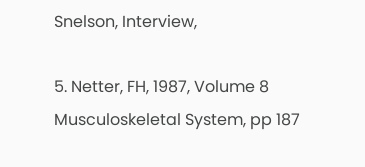Snelson, Interview,

5. Netter, FH, 1987, Volume 8 Musculoskeletal System, pp 187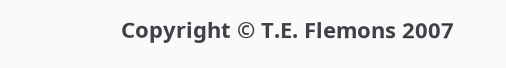Copyright © T.E. Flemons 2007